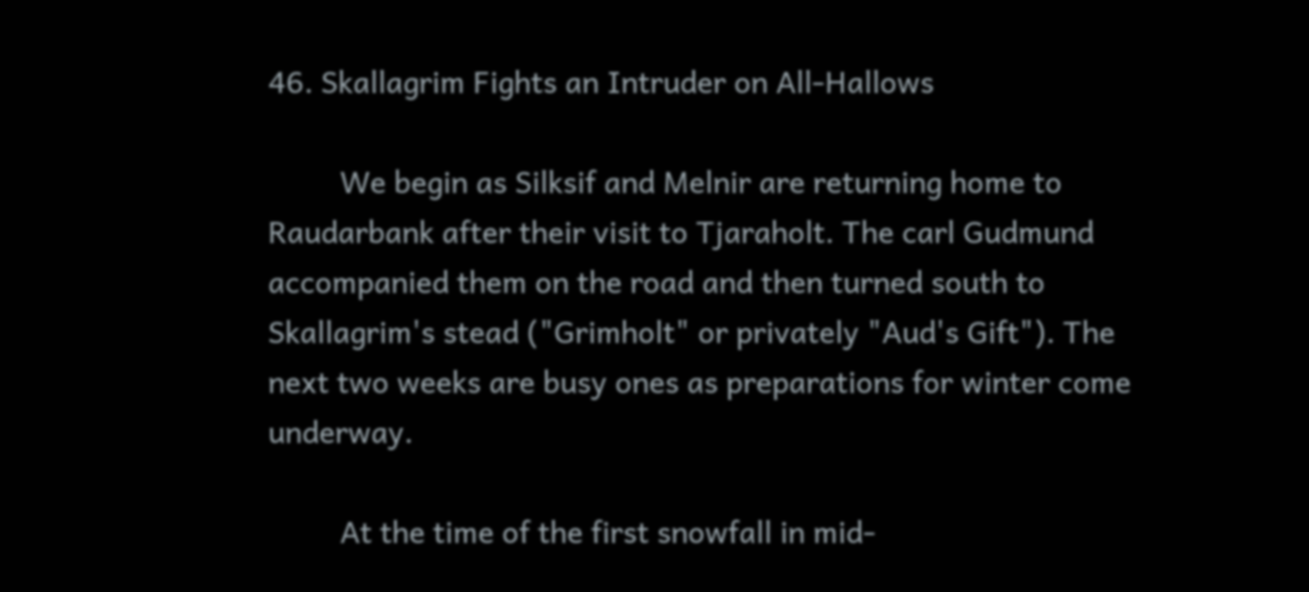46. Skallagrim Fights an Intruder on All-Hallows

         We begin as Silksif and Melnir are returning home to Raudarbank after their visit to Tjaraholt. The carl Gudmund accompanied them on the road and then turned south to Skallagrim's stead ("Grimholt" or privately "Aud's Gift"). The next two weeks are busy ones as preparations for winter come underway.

         At the time of the first snowfall in mid-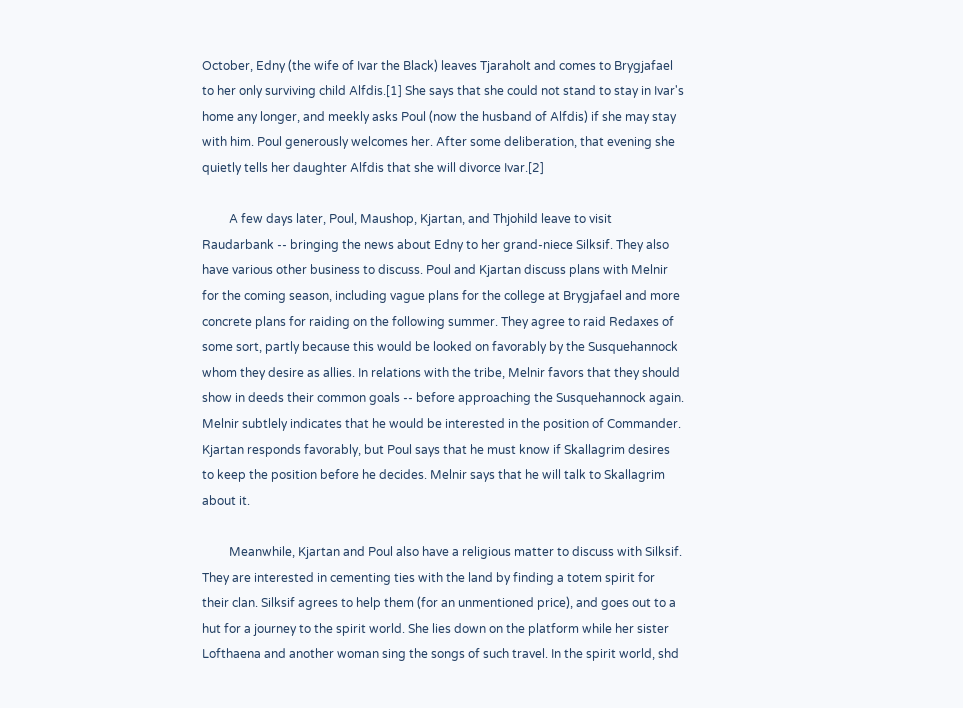October, Edny (the wife of Ivar the Black) leaves Tjaraholt and comes to Brygjafael to her only surviving child Alfdis.[1] She says that she could not stand to stay in Ivar's home any longer, and meekly asks Poul (now the husband of Alfdis) if she may stay with him. Poul generously welcomes her. After some deliberation, that evening she quietly tells her daughter Alfdis that she will divorce Ivar.[2]

         A few days later, Poul, Maushop, Kjartan, and Thjohild leave to visit Raudarbank -- bringing the news about Edny to her grand-niece Silksif. They also have various other business to discuss. Poul and Kjartan discuss plans with Melnir for the coming season, including vague plans for the college at Brygjafael and more concrete plans for raiding on the following summer. They agree to raid Redaxes of some sort, partly because this would be looked on favorably by the Susquehannock whom they desire as allies. In relations with the tribe, Melnir favors that they should show in deeds their common goals -- before approaching the Susquehannock again. Melnir subtlely indicates that he would be interested in the position of Commander. Kjartan responds favorably, but Poul says that he must know if Skallagrim desires to keep the position before he decides. Melnir says that he will talk to Skallagrim about it.

         Meanwhile, Kjartan and Poul also have a religious matter to discuss with Silksif. They are interested in cementing ties with the land by finding a totem spirit for their clan. Silksif agrees to help them (for an unmentioned price), and goes out to a hut for a journey to the spirit world. She lies down on the platform while her sister Lofthaena and another woman sing the songs of such travel. In the spirit world, shd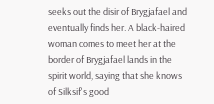seeks out the disir of Brygjafael and eventually finds her. A black-haired woman comes to meet her at the border of Brygjafael lands in the spirit world, saying that she knows of Silksif's good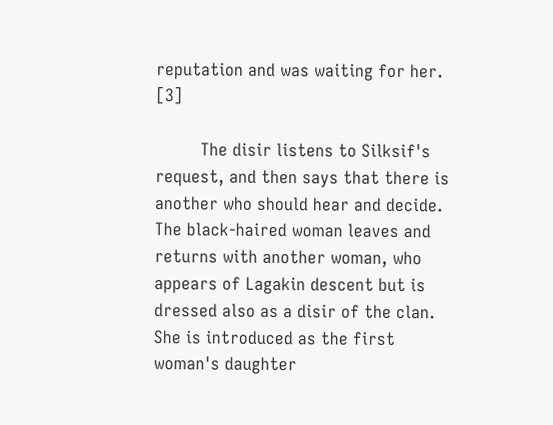reputation and was waiting for her. [3]

         The disir listens to Silksif's request, and then says that there is another who should hear and decide. The black-haired woman leaves and returns with another woman, who appears of Lagakin descent but is dressed also as a disir of the clan. She is introduced as the first woman's daughter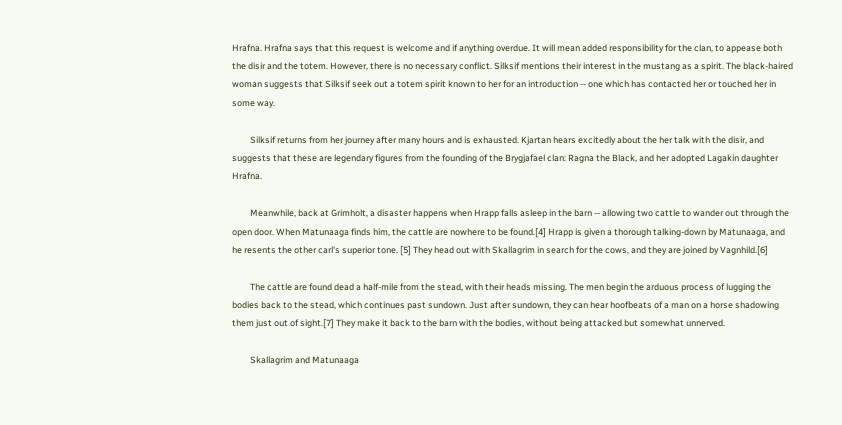Hrafna. Hrafna says that this request is welcome and if anything overdue. It will mean added responsibility for the clan, to appease both the disir and the totem. However, there is no necessary conflict. Silksif mentions their interest in the mustang as a spirit. The black-haired woman suggests that Silksif seek out a totem spirit known to her for an introduction -- one which has contacted her or touched her in some way.

         Silksif returns from her journey after many hours and is exhausted. Kjartan hears excitedly about the her talk with the disir, and suggests that these are legendary figures from the founding of the Brygjafael clan: Ragna the Black, and her adopted Lagakin daughter Hrafna.

         Meanwhile, back at Grimholt, a disaster happens when Hrapp falls asleep in the barn -- allowing two cattle to wander out through the open door. When Matunaaga finds him, the cattle are nowhere to be found.[4] Hrapp is given a thorough talking-down by Matunaaga, and he resents the other carl's superior tone. [5] They head out with Skallagrim in search for the cows, and they are joined by Vagnhild.[6]

         The cattle are found dead a half-mile from the stead, with their heads missing. The men begin the arduous process of lugging the bodies back to the stead, which continues past sundown. Just after sundown, they can hear hoofbeats of a man on a horse shadowing them just out of sight.[7] They make it back to the barn with the bodies, without being attacked but somewhat unnerved.

         Skallagrim and Matunaaga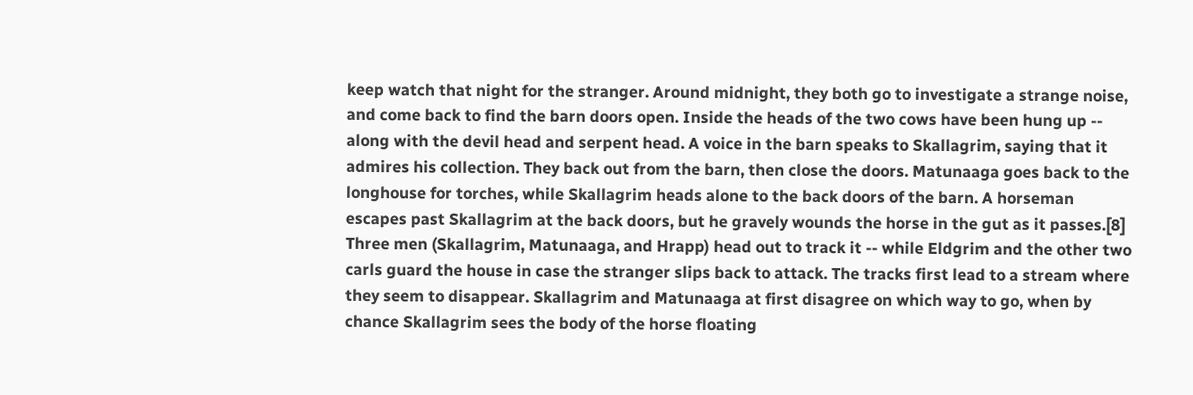keep watch that night for the stranger. Around midnight, they both go to investigate a strange noise, and come back to find the barn doors open. Inside the heads of the two cows have been hung up -- along with the devil head and serpent head. A voice in the barn speaks to Skallagrim, saying that it admires his collection. They back out from the barn, then close the doors. Matunaaga goes back to the longhouse for torches, while Skallagrim heads alone to the back doors of the barn. A horseman escapes past Skallagrim at the back doors, but he gravely wounds the horse in the gut as it passes.[8] Three men (Skallagrim, Matunaaga, and Hrapp) head out to track it -- while Eldgrim and the other two carls guard the house in case the stranger slips back to attack. The tracks first lead to a stream where they seem to disappear. Skallagrim and Matunaaga at first disagree on which way to go, when by chance Skallagrim sees the body of the horse floating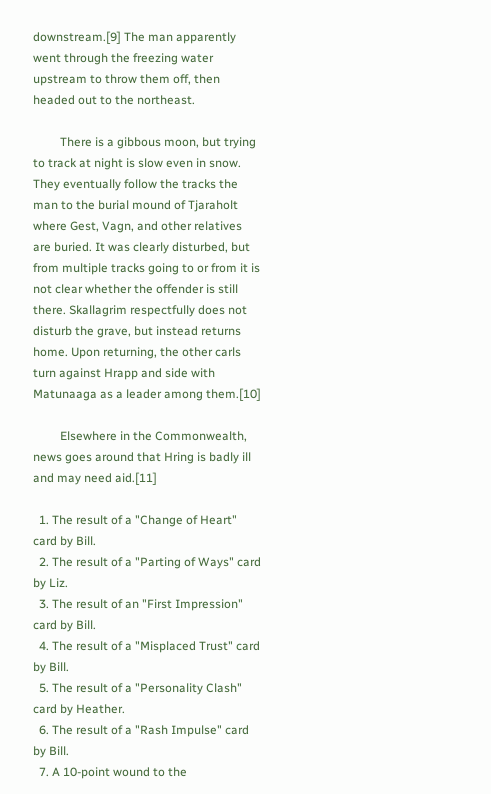downstream.[9] The man apparently went through the freezing water upstream to throw them off, then headed out to the northeast.

         There is a gibbous moon, but trying to track at night is slow even in snow. They eventually follow the tracks the man to the burial mound of Tjaraholt where Gest, Vagn, and other relatives are buried. It was clearly disturbed, but from multiple tracks going to or from it is not clear whether the offender is still there. Skallagrim respectfully does not disturb the grave, but instead returns home. Upon returning, the other carls turn against Hrapp and side with Matunaaga as a leader among them.[10]

         Elsewhere in the Commonwealth, news goes around that Hring is badly ill and may need aid.[11]

  1. The result of a "Change of Heart" card by Bill.
  2. The result of a "Parting of Ways" card by Liz.
  3. The result of an "First Impression" card by Bill.
  4. The result of a "Misplaced Trust" card by Bill.
  5. The result of a "Personality Clash" card by Heather.
  6. The result of a "Rash Impulse" card by Bill.
  7. A 10-point wound to the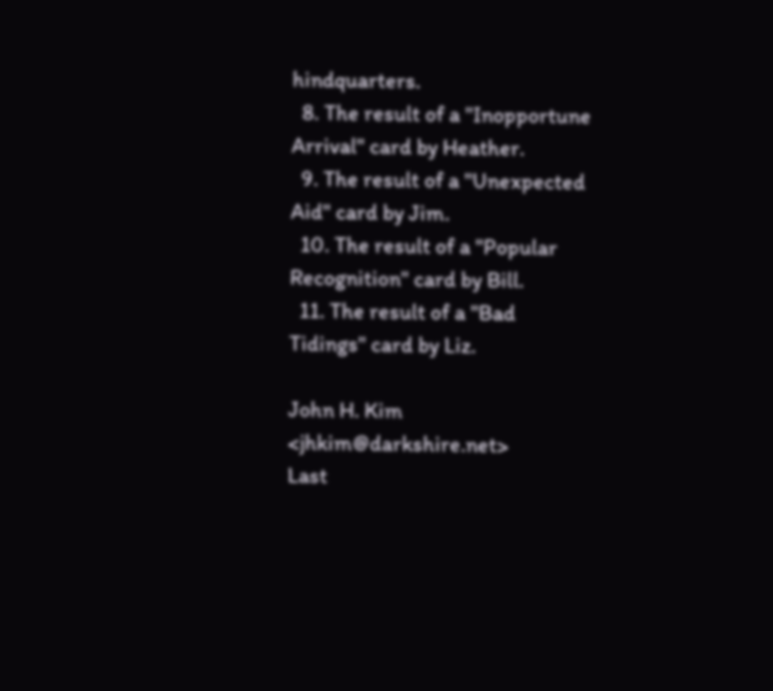hindquarters.
  8. The result of a "Inopportune Arrival" card by Heather.
  9. The result of a "Unexpected Aid" card by Jim.
  10. The result of a "Popular Recognition" card by Bill.
  11. The result of a "Bad Tidings" card by Liz.

John H. Kim <jhkim@darkshire.net>
Last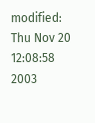modified: Thu Nov 20 12:08:58 2003